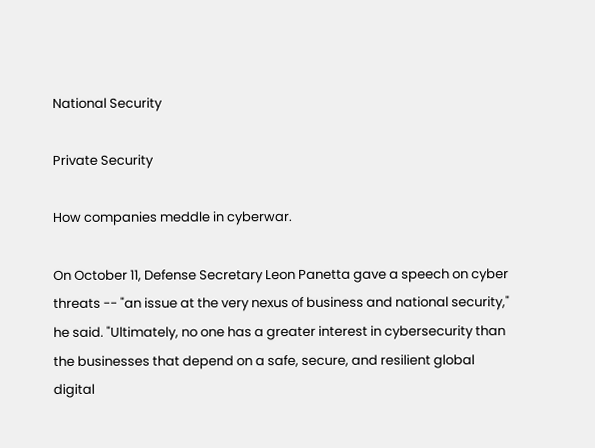National Security

Private Security

How companies meddle in cyberwar.

On October 11, Defense Secretary Leon Panetta gave a speech on cyber threats -- "an issue at the very nexus of business and national security," he said. "Ultimately, no one has a greater interest in cybersecurity than the businesses that depend on a safe, secure, and resilient global digital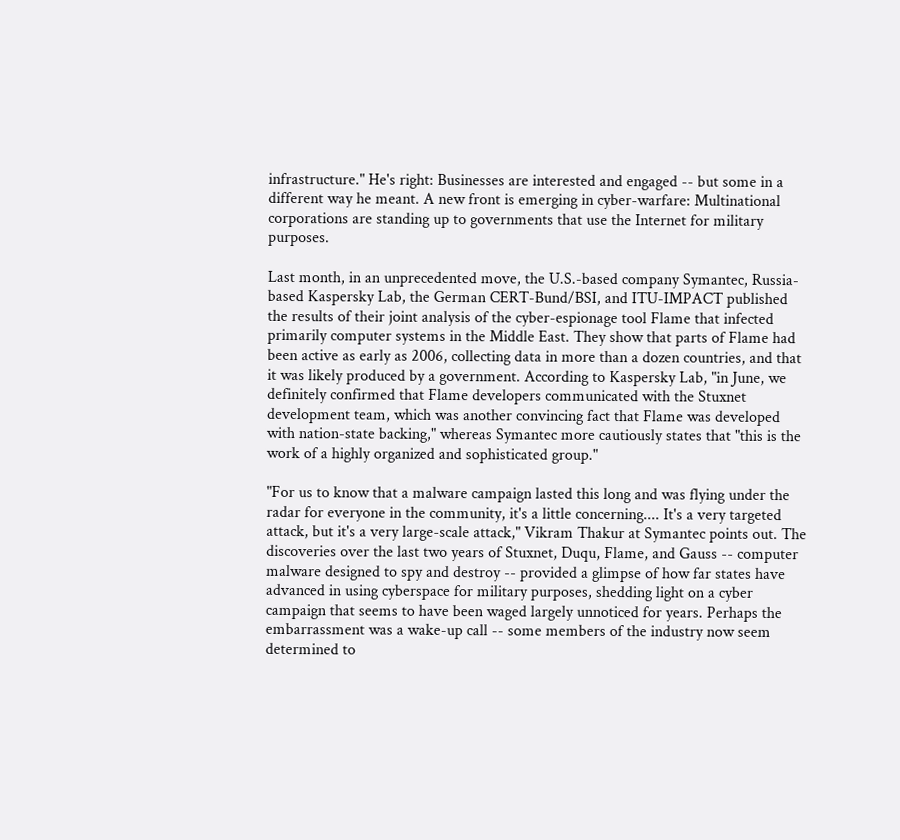infrastructure." He's right: Businesses are interested and engaged -- but some in a different way he meant. A new front is emerging in cyber-warfare: Multinational corporations are standing up to governments that use the Internet for military purposes.

Last month, in an unprecedented move, the U.S.-based company Symantec, Russia-based Kaspersky Lab, the German CERT-Bund/BSI, and ITU-IMPACT published the results of their joint analysis of the cyber-espionage tool Flame that infected primarily computer systems in the Middle East. They show that parts of Flame had been active as early as 2006, collecting data in more than a dozen countries, and that it was likely produced by a government. According to Kaspersky Lab, "in June, we definitely confirmed that Flame developers communicated with the Stuxnet development team, which was another convincing fact that Flame was developed with nation-state backing," whereas Symantec more cautiously states that "this is the work of a highly organized and sophisticated group."

"For us to know that a malware campaign lasted this long and was flying under the radar for everyone in the community, it's a little concerning.... It's a very targeted attack, but it's a very large-scale attack," Vikram Thakur at Symantec points out. The discoveries over the last two years of Stuxnet, Duqu, Flame, and Gauss -- computer malware designed to spy and destroy -- provided a glimpse of how far states have advanced in using cyberspace for military purposes, shedding light on a cyber campaign that seems to have been waged largely unnoticed for years. Perhaps the embarrassment was a wake-up call -- some members of the industry now seem determined to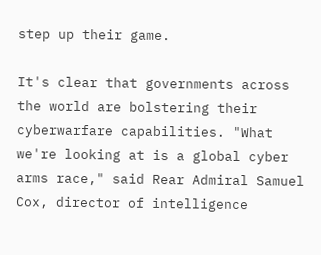step up their game.

It's clear that governments across the world are bolstering their cyberwarfare capabilities. "What we're looking at is a global cyber arms race," said Rear Admiral Samuel Cox, director of intelligence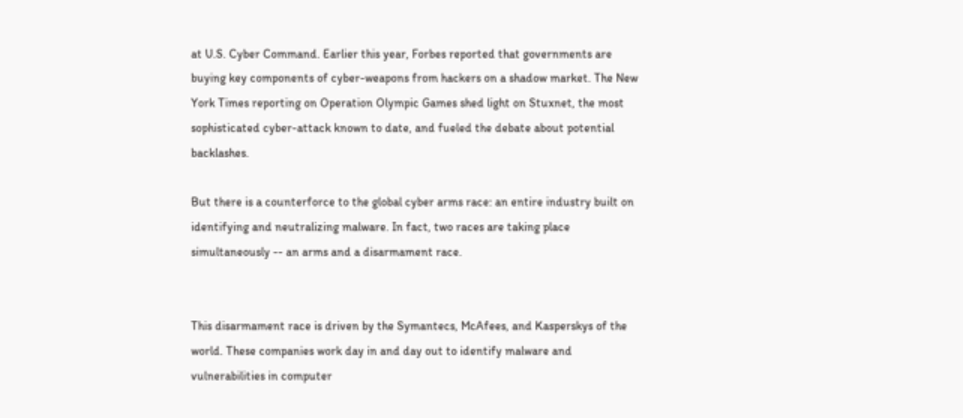at U.S. Cyber Command. Earlier this year, Forbes reported that governments are buying key components of cyber-weapons from hackers on a shadow market. The New York Times reporting on Operation Olympic Games shed light on Stuxnet, the most sophisticated cyber-attack known to date, and fueled the debate about potential backlashes.

But there is a counterforce to the global cyber arms race: an entire industry built on identifying and neutralizing malware. In fact, two races are taking place simultaneously -- an arms and a disarmament race.


This disarmament race is driven by the Symantecs, McAfees, and Kasperskys of the world. These companies work day in and day out to identify malware and vulnerabilities in computer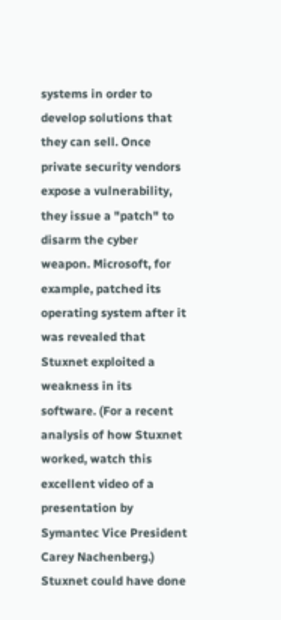systems in order to develop solutions that they can sell. Once private security vendors expose a vulnerability, they issue a "patch" to disarm the cyber weapon. Microsoft, for example, patched its operating system after it was revealed that Stuxnet exploited a weakness in its software. (For a recent analysis of how Stuxnet worked, watch this excellent video of a presentation by Symantec Vice President Carey Nachenberg.) Stuxnet could have done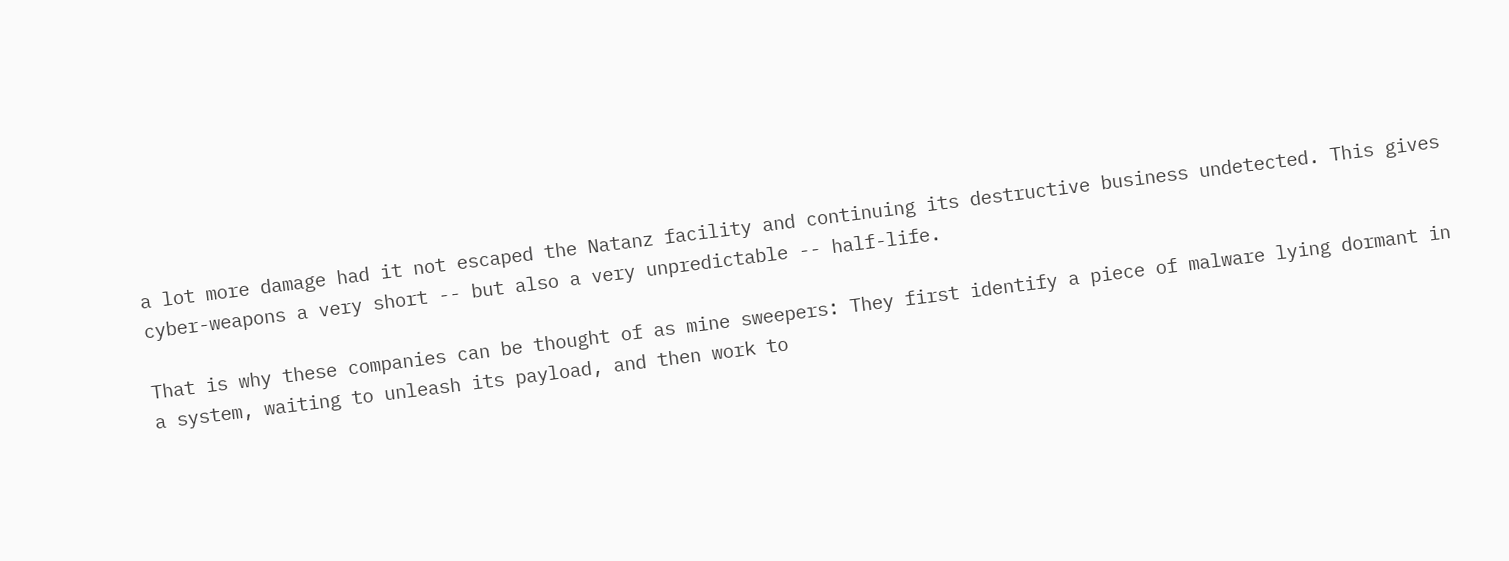a lot more damage had it not escaped the Natanz facility and continuing its destructive business undetected. This gives cyber-weapons a very short -- but also a very unpredictable -- half-life.

That is why these companies can be thought of as mine sweepers: They first identify a piece of malware lying dormant in a system, waiting to unleash its payload, and then work to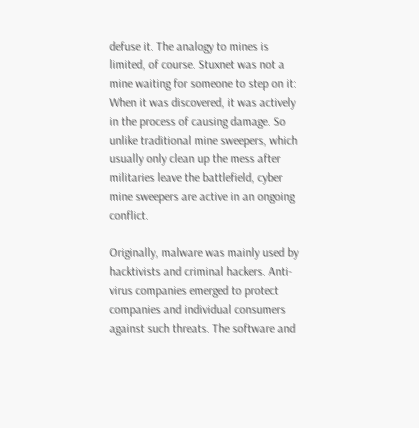defuse it. The analogy to mines is limited, of course. Stuxnet was not a mine waiting for someone to step on it: When it was discovered, it was actively in the process of causing damage. So unlike traditional mine sweepers, which usually only clean up the mess after militaries leave the battlefield, cyber mine sweepers are active in an ongoing conflict.

Originally, malware was mainly used by hacktivists and criminal hackers. Anti-virus companies emerged to protect companies and individual consumers against such threats. The software and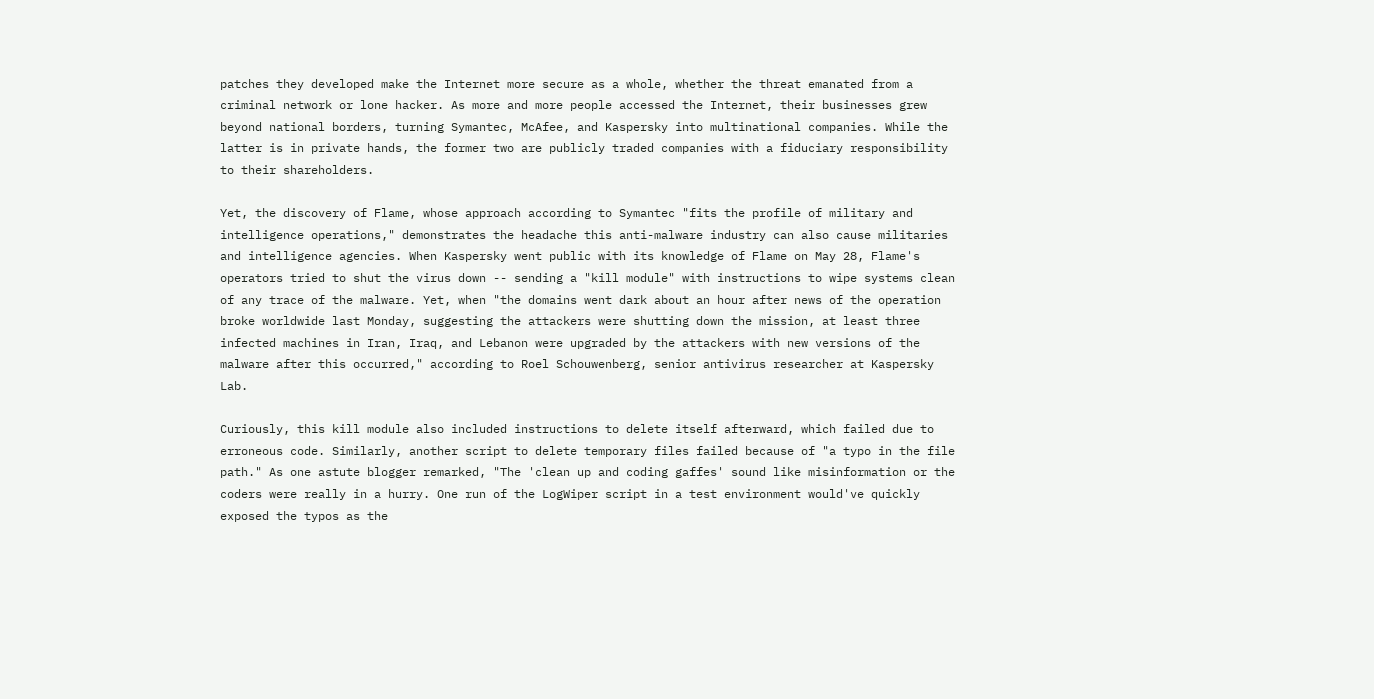patches they developed make the Internet more secure as a whole, whether the threat emanated from a criminal network or lone hacker. As more and more people accessed the Internet, their businesses grew beyond national borders, turning Symantec, McAfee, and Kaspersky into multinational companies. While the latter is in private hands, the former two are publicly traded companies with a fiduciary responsibility to their shareholders.

Yet, the discovery of Flame, whose approach according to Symantec "fits the profile of military and intelligence operations," demonstrates the headache this anti-malware industry can also cause militaries and intelligence agencies. When Kaspersky went public with its knowledge of Flame on May 28, Flame's operators tried to shut the virus down -- sending a "kill module" with instructions to wipe systems clean of any trace of the malware. Yet, when "the domains went dark about an hour after news of the operation broke worldwide last Monday, suggesting the attackers were shutting down the mission, at least three infected machines in Iran, Iraq, and Lebanon were upgraded by the attackers with new versions of the malware after this occurred," according to Roel Schouwenberg, senior antivirus researcher at Kaspersky Lab.

Curiously, this kill module also included instructions to delete itself afterward, which failed due to erroneous code. Similarly, another script to delete temporary files failed because of "a typo in the file path." As one astute blogger remarked, "The 'clean up and coding gaffes' sound like misinformation or the coders were really in a hurry. One run of the LogWiper script in a test environment would've quickly exposed the typos as the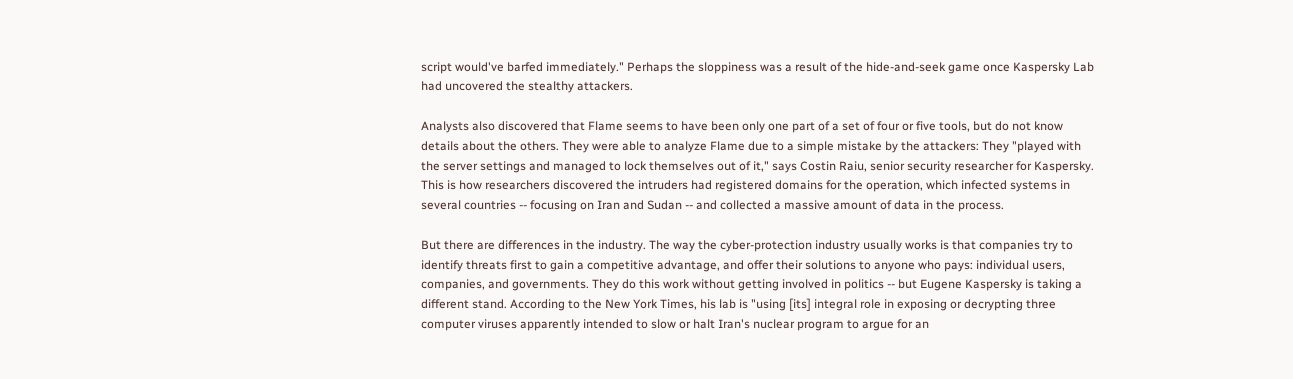script would've barfed immediately." Perhaps the sloppiness was a result of the hide-and-seek game once Kaspersky Lab had uncovered the stealthy attackers.

Analysts also discovered that Flame seems to have been only one part of a set of four or five tools, but do not know details about the others. They were able to analyze Flame due to a simple mistake by the attackers: They "played with the server settings and managed to lock themselves out of it," says Costin Raiu, senior security researcher for Kaspersky. This is how researchers discovered the intruders had registered domains for the operation, which infected systems in several countries -- focusing on Iran and Sudan -- and collected a massive amount of data in the process.

But there are differences in the industry. The way the cyber-protection industry usually works is that companies try to identify threats first to gain a competitive advantage, and offer their solutions to anyone who pays: individual users, companies, and governments. They do this work without getting involved in politics -- but Eugene Kaspersky is taking a different stand. According to the New York Times, his lab is "using [its] integral role in exposing or decrypting three computer viruses apparently intended to slow or halt Iran's nuclear program to argue for an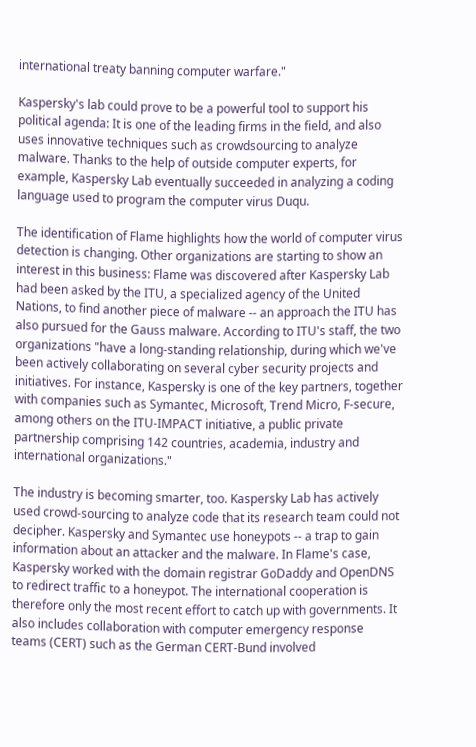international treaty banning computer warfare."

Kaspersky's lab could prove to be a powerful tool to support his political agenda: It is one of the leading firms in the field, and also uses innovative techniques such as crowdsourcing to analyze malware. Thanks to the help of outside computer experts, for example, Kaspersky Lab eventually succeeded in analyzing a coding language used to program the computer virus Duqu.

The identification of Flame highlights how the world of computer virus detection is changing. Other organizations are starting to show an interest in this business: Flame was discovered after Kaspersky Lab had been asked by the ITU, a specialized agency of the United Nations, to find another piece of malware -- an approach the ITU has also pursued for the Gauss malware. According to ITU's staff, the two organizations "have a long-standing relationship, during which we've been actively collaborating on several cyber security projects and initiatives. For instance, Kaspersky is one of the key partners, together with companies such as Symantec, Microsoft, Trend Micro, F-secure, among others on the ITU-IMPACT initiative, a public private partnership comprising 142 countries, academia, industry and international organizations."

The industry is becoming smarter, too. Kaspersky Lab has actively used crowd-sourcing to analyze code that its research team could not decipher. Kaspersky and Symantec use honeypots -- a trap to gain information about an attacker and the malware. In Flame's case, Kaspersky worked with the domain registrar GoDaddy and OpenDNS to redirect traffic to a honeypot. The international cooperation is therefore only the most recent effort to catch up with governments. It also includes collaboration with computer emergency response teams (CERT) such as the German CERT-Bund involved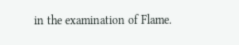in the examination of Flame.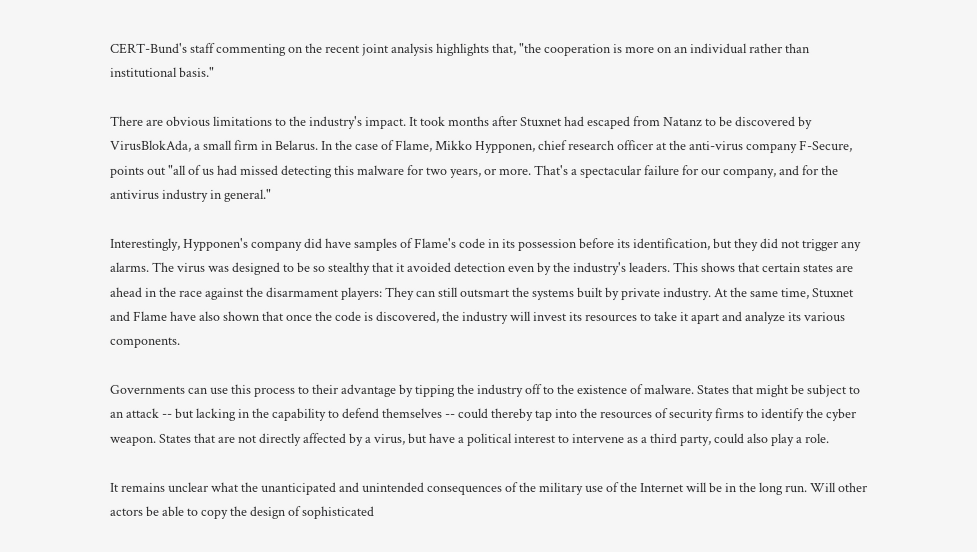CERT-Bund's staff commenting on the recent joint analysis highlights that, "the cooperation is more on an individual rather than institutional basis."

There are obvious limitations to the industry's impact. It took months after Stuxnet had escaped from Natanz to be discovered by VirusBlokAda, a small firm in Belarus. In the case of Flame, Mikko Hypponen, chief research officer at the anti-virus company F-Secure, points out "all of us had missed detecting this malware for two years, or more. That's a spectacular failure for our company, and for the antivirus industry in general."

Interestingly, Hypponen's company did have samples of Flame's code in its possession before its identification, but they did not trigger any alarms. The virus was designed to be so stealthy that it avoided detection even by the industry's leaders. This shows that certain states are ahead in the race against the disarmament players: They can still outsmart the systems built by private industry. At the same time, Stuxnet and Flame have also shown that once the code is discovered, the industry will invest its resources to take it apart and analyze its various components.

Governments can use this process to their advantage by tipping the industry off to the existence of malware. States that might be subject to an attack -- but lacking in the capability to defend themselves -- could thereby tap into the resources of security firms to identify the cyber weapon. States that are not directly affected by a virus, but have a political interest to intervene as a third party, could also play a role.

It remains unclear what the unanticipated and unintended consequences of the military use of the Internet will be in the long run. Will other actors be able to copy the design of sophisticated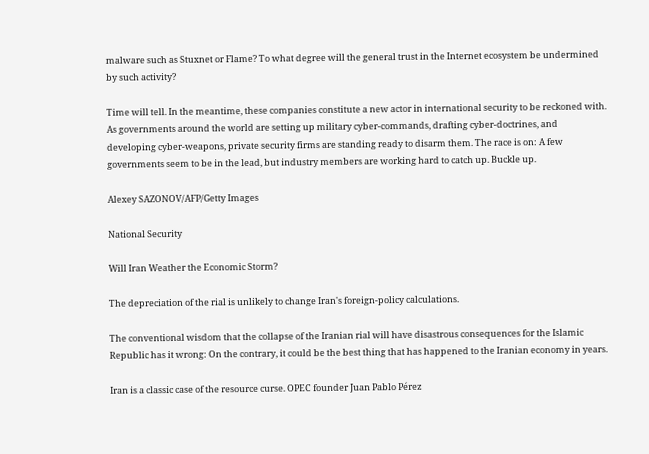malware such as Stuxnet or Flame? To what degree will the general trust in the Internet ecosystem be undermined by such activity?

Time will tell. In the meantime, these companies constitute a new actor in international security to be reckoned with. As governments around the world are setting up military cyber-commands, drafting cyber-doctrines, and developing cyber-weapons, private security firms are standing ready to disarm them. The race is on: A few governments seem to be in the lead, but industry members are working hard to catch up. Buckle up.

Alexey SAZONOV/AFP/Getty Images

National Security

Will Iran Weather the Economic Storm?

The depreciation of the rial is unlikely to change Iran's foreign-policy calculations.

The conventional wisdom that the collapse of the Iranian rial will have disastrous consequences for the Islamic Republic has it wrong: On the contrary, it could be the best thing that has happened to the Iranian economy in years.

Iran is a classic case of the resource curse. OPEC founder Juan Pablo Pérez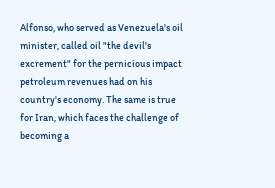Alfonso, who served as Venezuela's oil minister, called oil "the devil's excrement" for the pernicious impact petroleum revenues had on his country's economy. The same is true for Iran, which faces the challenge of becoming a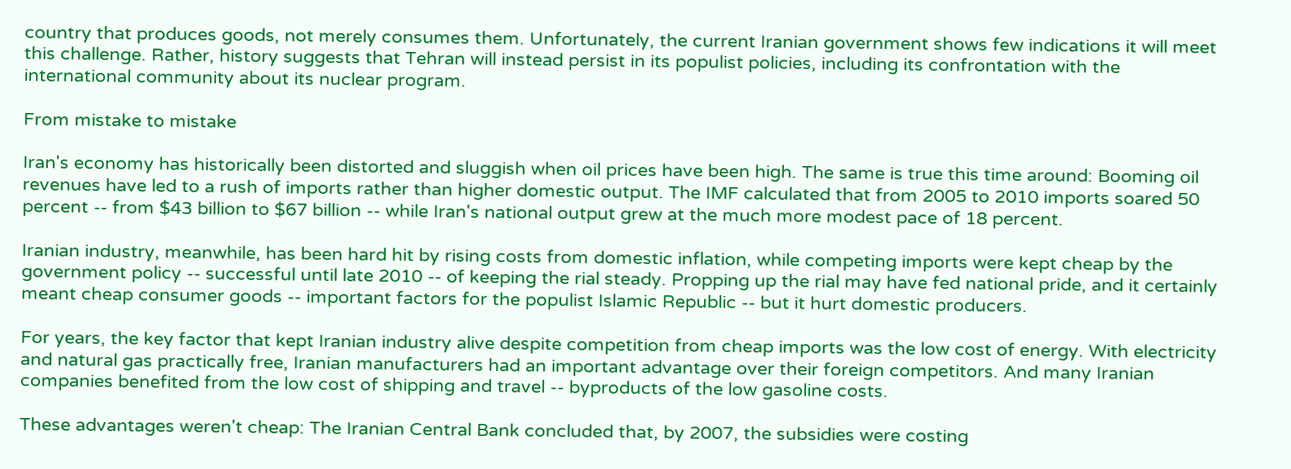country that produces goods, not merely consumes them. Unfortunately, the current Iranian government shows few indications it will meet this challenge. Rather, history suggests that Tehran will instead persist in its populist policies, including its confrontation with the international community about its nuclear program.

From mistake to mistake

Iran's economy has historically been distorted and sluggish when oil prices have been high. The same is true this time around: Booming oil revenues have led to a rush of imports rather than higher domestic output. The IMF calculated that from 2005 to 2010 imports soared 50 percent -- from $43 billion to $67 billion -- while Iran's national output grew at the much more modest pace of 18 percent.

Iranian industry, meanwhile, has been hard hit by rising costs from domestic inflation, while competing imports were kept cheap by the government policy -- successful until late 2010 -- of keeping the rial steady. Propping up the rial may have fed national pride, and it certainly meant cheap consumer goods -- important factors for the populist Islamic Republic -- but it hurt domestic producers.

For years, the key factor that kept Iranian industry alive despite competition from cheap imports was the low cost of energy. With electricity and natural gas practically free, Iranian manufacturers had an important advantage over their foreign competitors. And many Iranian companies benefited from the low cost of shipping and travel -- byproducts of the low gasoline costs.

These advantages weren't cheap: The Iranian Central Bank concluded that, by 2007, the subsidies were costing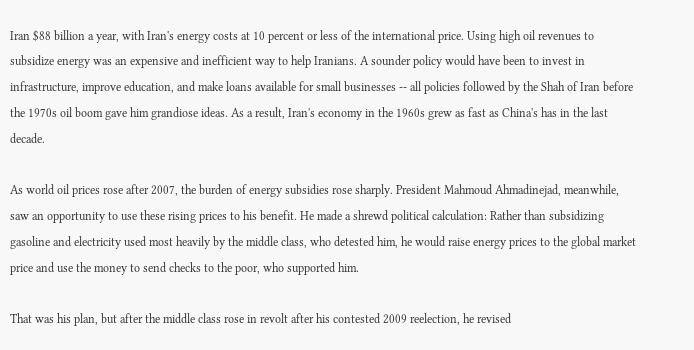Iran $88 billion a year, with Iran's energy costs at 10 percent or less of the international price. Using high oil revenues to subsidize energy was an expensive and inefficient way to help Iranians. A sounder policy would have been to invest in infrastructure, improve education, and make loans available for small businesses -- all policies followed by the Shah of Iran before the 1970s oil boom gave him grandiose ideas. As a result, Iran's economy in the 1960s grew as fast as China's has in the last decade.

As world oil prices rose after 2007, the burden of energy subsidies rose sharply. President Mahmoud Ahmadinejad, meanwhile, saw an opportunity to use these rising prices to his benefit. He made a shrewd political calculation: Rather than subsidizing gasoline and electricity used most heavily by the middle class, who detested him, he would raise energy prices to the global market price and use the money to send checks to the poor, who supported him.

That was his plan, but after the middle class rose in revolt after his contested 2009 reelection, he revised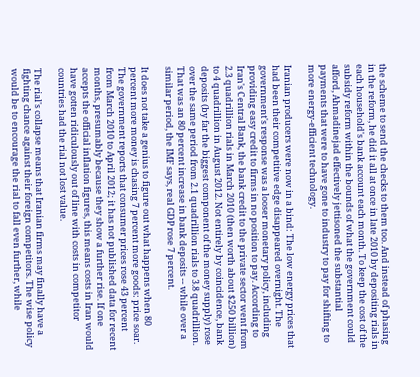the scheme to send the checks to them too. And instead of phasing in the reform, he did it all at once in late 2010 by depositing rials in each household's bank account each month. To keep the cost of the subsidy reform within the bounds of what the government could afford, Ahmadinejad effectively jettisoned the substantial payments that were to have gone to industry to pay for shifting to more energy-efficient technology.

Iranian producers were now in a bind: The low energy prices that had been their competitive edge disappeared overnight. The government's response was a looser monetary policy, including providing easy credit to firms in no position to pay. According to Iran's Central Bank, the bank credit to the private sector went from 2.3 quadrillion rials in March 2010 (then worth about $250 billion) to 4 quadrillion in August 2012. Not entirely by coincidence, bank deposits (by far the biggest component of the money supply) rose over the same period from 2.1 quadrillion rials to 3.8 quadrillion. That was an 80 percent increase in bank deposits -- while over a similar period, the IMF says, real GDP rose 7 percent.

It does not take a genius to figure out what happens when 80 percent more money is chasing 7 percent more goods: price soar. The government reports that consumer prices rose 43 percent from March 2010 to April 2012; it has not published data for recent months, presumably because they show a further rise. If one accepts the official inflation figures, this means costs in Iran would have gotten ridiculously out of line with costs in competitor countries had the rial not lost value.

The rial's collapse means that Iranian firms may finally have a fighting chance against their foreign competitors. The wise policy would be to encourage the rial to fall even further, while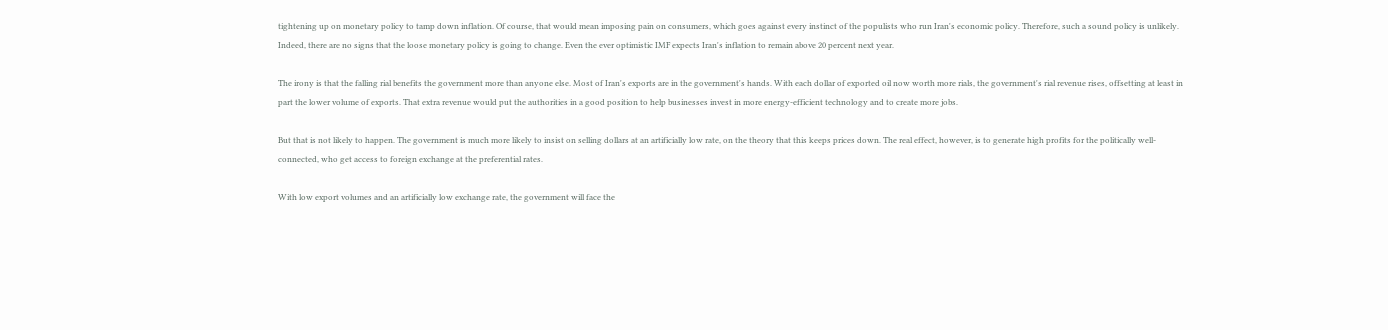tightening up on monetary policy to tamp down inflation. Of course, that would mean imposing pain on consumers, which goes against every instinct of the populists who run Iran's economic policy. Therefore, such a sound policy is unlikely. Indeed, there are no signs that the loose monetary policy is going to change. Even the ever optimistic IMF expects Iran's inflation to remain above 20 percent next year.

The irony is that the falling rial benefits the government more than anyone else. Most of Iran's exports are in the government's hands. With each dollar of exported oil now worth more rials, the government's rial revenue rises, offsetting at least in part the lower volume of exports. That extra revenue would put the authorities in a good position to help businesses invest in more energy-efficient technology and to create more jobs.

But that is not likely to happen. The government is much more likely to insist on selling dollars at an artificially low rate, on the theory that this keeps prices down. The real effect, however, is to generate high profits for the politically well-connected, who get access to foreign exchange at the preferential rates.

With low export volumes and an artificially low exchange rate, the government will face the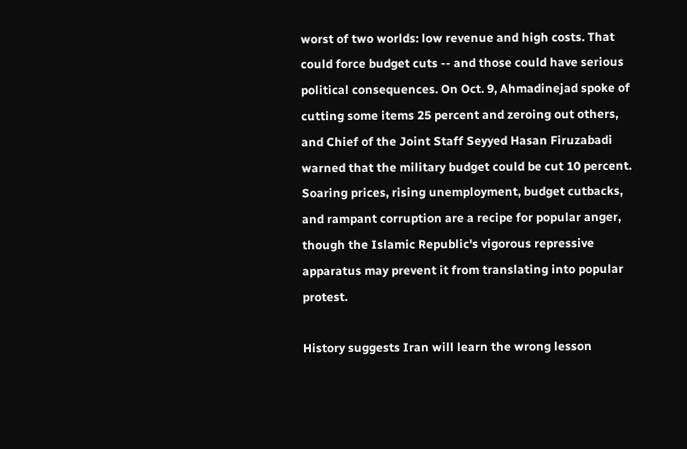worst of two worlds: low revenue and high costs. That could force budget cuts -- and those could have serious political consequences. On Oct. 9, Ahmadinejad spoke of cutting some items 25 percent and zeroing out others, and Chief of the Joint Staff Seyyed Hasan Firuzabadi warned that the military budget could be cut 10 percent. Soaring prices, rising unemployment, budget cutbacks, and rampant corruption are a recipe for popular anger, though the Islamic Republic's vigorous repressive apparatus may prevent it from translating into popular protest.

History suggests Iran will learn the wrong lesson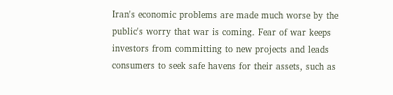Iran's economic problems are made much worse by the public's worry that war is coming. Fear of war keeps investors from committing to new projects and leads consumers to seek safe havens for their assets, such as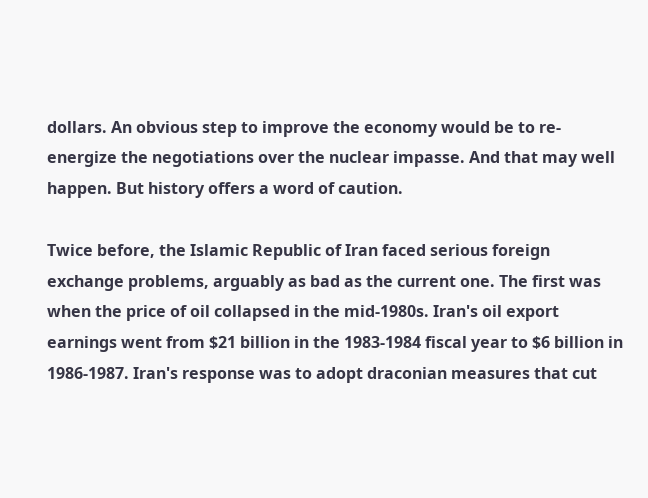dollars. An obvious step to improve the economy would be to re-energize the negotiations over the nuclear impasse. And that may well happen. But history offers a word of caution.

Twice before, the Islamic Republic of Iran faced serious foreign exchange problems, arguably as bad as the current one. The first was when the price of oil collapsed in the mid-1980s. Iran's oil export earnings went from $21 billion in the 1983-1984 fiscal year to $6 billion in 1986-1987. Iran's response was to adopt draconian measures that cut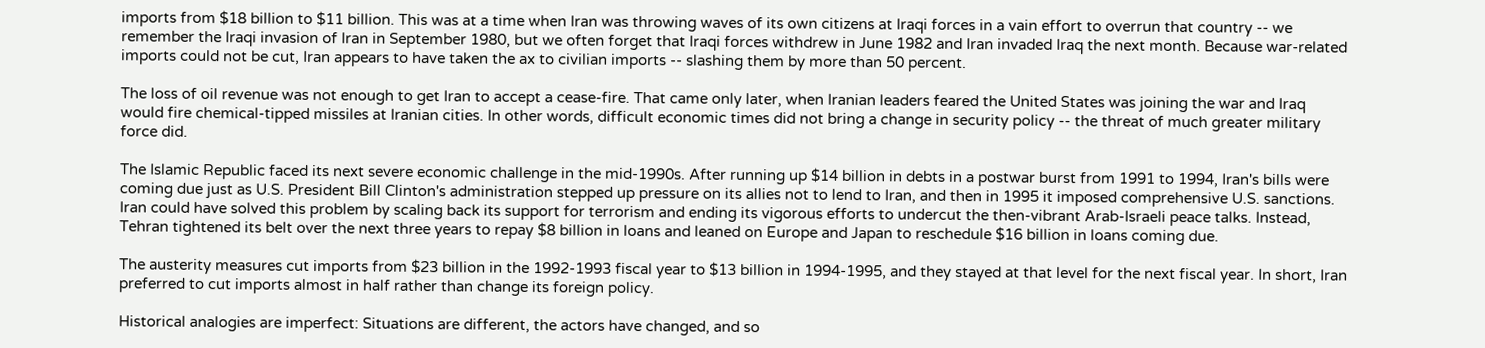imports from $18 billion to $11 billion. This was at a time when Iran was throwing waves of its own citizens at Iraqi forces in a vain effort to overrun that country -- we remember the Iraqi invasion of Iran in September 1980, but we often forget that Iraqi forces withdrew in June 1982 and Iran invaded Iraq the next month. Because war-related imports could not be cut, Iran appears to have taken the ax to civilian imports -- slashing them by more than 50 percent.

The loss of oil revenue was not enough to get Iran to accept a cease-fire. That came only later, when Iranian leaders feared the United States was joining the war and Iraq would fire chemical-tipped missiles at Iranian cities. In other words, difficult economic times did not bring a change in security policy -- the threat of much greater military force did.

The Islamic Republic faced its next severe economic challenge in the mid-1990s. After running up $14 billion in debts in a postwar burst from 1991 to 1994, Iran's bills were coming due just as U.S. President Bill Clinton's administration stepped up pressure on its allies not to lend to Iran, and then in 1995 it imposed comprehensive U.S. sanctions. Iran could have solved this problem by scaling back its support for terrorism and ending its vigorous efforts to undercut the then-vibrant Arab-Israeli peace talks. Instead, Tehran tightened its belt over the next three years to repay $8 billion in loans and leaned on Europe and Japan to reschedule $16 billion in loans coming due.

The austerity measures cut imports from $23 billion in the 1992-1993 fiscal year to $13 billion in 1994-1995, and they stayed at that level for the next fiscal year. In short, Iran preferred to cut imports almost in half rather than change its foreign policy.

Historical analogies are imperfect: Situations are different, the actors have changed, and so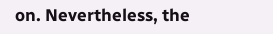on. Nevertheless, the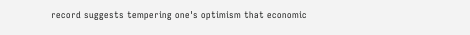record suggests tempering one's optimism that economic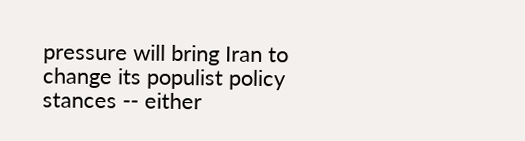pressure will bring Iran to change its populist policy stances -- either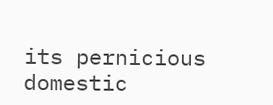its pernicious domestic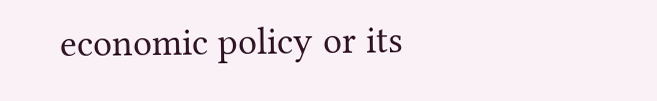economic policy or its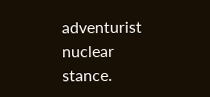adventurist nuclear stance.